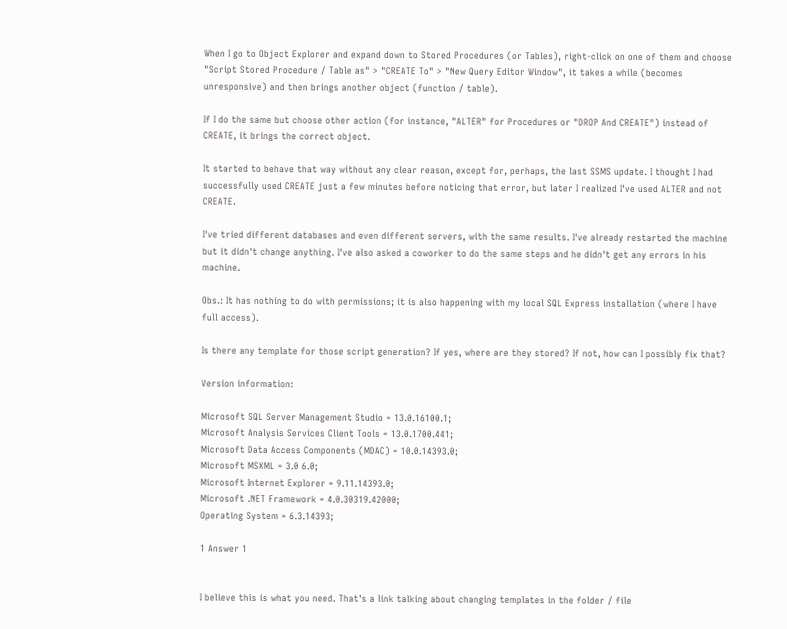When I go to Object Explorer and expand down to Stored Procedures (or Tables), right-click on one of them and choose "Script Stored Procedure / Table as" > "CREATE To" > "New Query Editor Window", it takes a while (becomes unresponsive) and then brings another object (function / table).

If I do the same but choose other action (for instance, "ALTER" for Procedures or "DROP And CREATE") instead of CREATE, it brings the correct object.

It started to behave that way without any clear reason, except for, perhaps, the last SSMS update. I thought I had successfully used CREATE just a few minutes before noticing that error, but later I realized I've used ALTER and not CREATE.

I've tried different databases and even different servers, with the same results. I've already restarted the machine but it didn't change anything. I've also asked a coworker to do the same steps and he didn't get any errors in his machine.

Obs.: It has nothing to do with permissions; it is also happening with my local SQL Express installation (where I have full access).

Is there any template for those script generation? If yes, where are they stored? If not, how can I possibly fix that?

Version information:

Microsoft SQL Server Management Studio = 13.0.16100.1;
Microsoft Analysis Services Client Tools = 13.0.1700.441;
Microsoft Data Access Components (MDAC) = 10.0.14393.0;
Microsoft MSXML = 3.0 6.0;
Microsoft Internet Explorer = 9.11.14393.0;
Microsoft .NET Framework = 4.0.30319.42000;
Operating System = 6.3.14393;

1 Answer 1


I believe this is what you need. That's a link talking about changing templates in the folder / file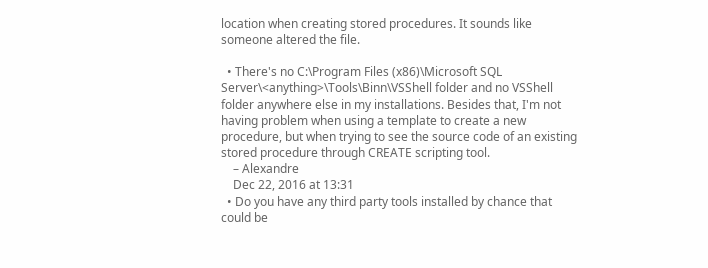location when creating stored procedures. It sounds like someone altered the file.

  • There's no C:\Program Files (x86)\Microsoft SQL Server\<anything>\Tools\Binn\VSShell folder and no VSShell folder anywhere else in my installations. Besides that, I'm not having problem when using a template to create a new procedure, but when trying to see the source code of an existing stored procedure through CREATE scripting tool.
    – Alexandre
    Dec 22, 2016 at 13:31
  • Do you have any third party tools installed by chance that could be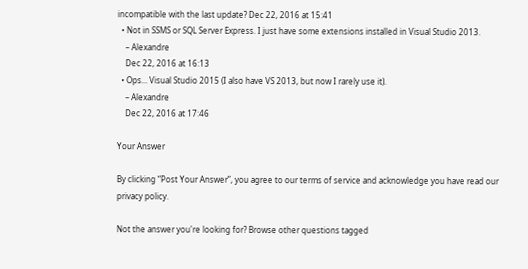incompatible with the last update? Dec 22, 2016 at 15:41
  • Not in SSMS or SQL Server Express. I just have some extensions installed in Visual Studio 2013.
    – Alexandre
    Dec 22, 2016 at 16:13
  • Ops... Visual Studio 2015 (I also have VS 2013, but now I rarely use it).
    – Alexandre
    Dec 22, 2016 at 17:46

Your Answer

By clicking “Post Your Answer”, you agree to our terms of service and acknowledge you have read our privacy policy.

Not the answer you're looking for? Browse other questions tagged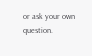or ask your own question.